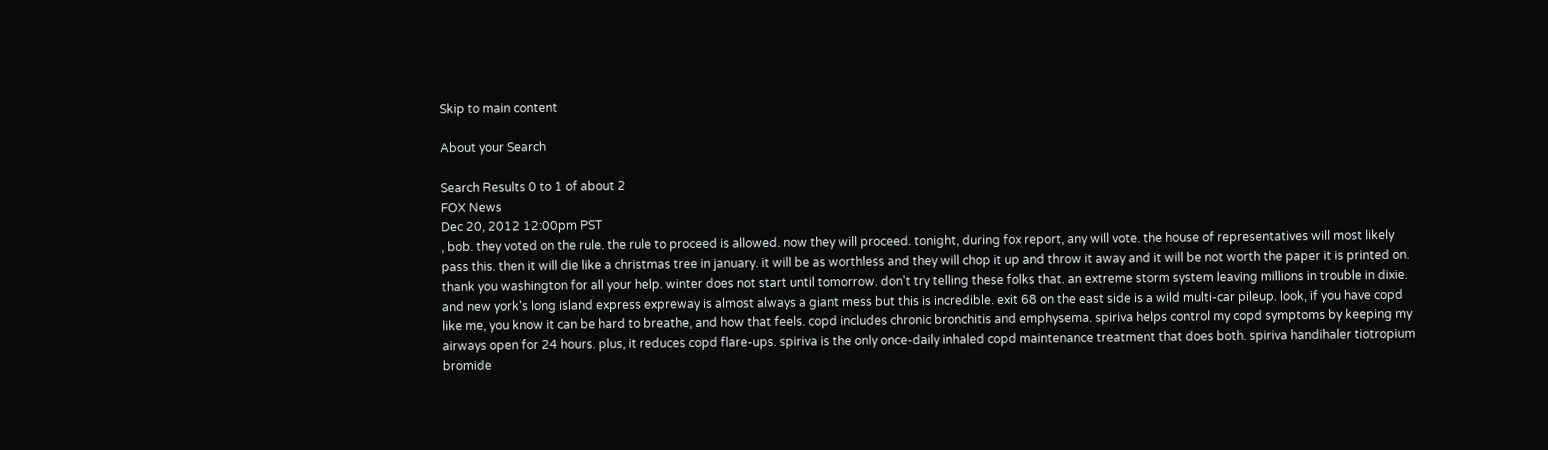Skip to main content

About your Search

Search Results 0 to 1 of about 2
FOX News
Dec 20, 2012 12:00pm PST
, bob. they voted on the rule. the rule to proceed is allowed. now they will proceed. tonight, during fox report, any will vote. the house of representatives will most likely pass this. then it will die like a christmas tree in january. it will be as worthless and they will chop it up and throw it away and it will be not worth the paper it is printed on. thank you washington for all your help. winter does not start until tomorrow. don't try telling these folks that. an extreme storm system leaving millions in trouble in dixie. and new york's long island express expreway is almost always a giant mess but this is incredible. exit 68 on the east side is a wild multi-car pileup. look, if you have copd like me, you know it can be hard to breathe, and how that feels. copd includes chronic bronchitis and emphysema. spiriva helps control my copd symptoms by keeping my airways open for 24 hours. plus, it reduces copd flare-ups. spiriva is the only once-daily inhaled copd maintenance treatment that does both. spiriva handihaler tiotropium bromide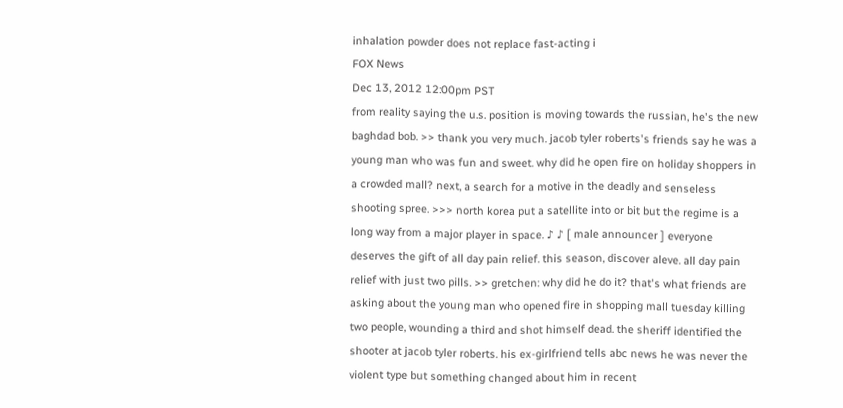inhalation powder does not replace fast-acting i
FOX News
Dec 13, 2012 12:00pm PST
from reality saying the u.s. position is moving towards the russian, he's the new baghdad bob. >> thank you very much. jacob tyler roberts's friends say he was a young man who was fun and sweet. why did he open fire on holiday shoppers in a crowded mall? next, a search for a motive in the deadly and senseless shooting spree. >>> north korea put a satellite into or bit but the regime is a long way from a major player in space. ♪ ♪ [ male announcer ] everyone deserves the gift of all day pain relief. this season, discover aleve. all day pain relief with just two pills. >> gretchen: why did he do it? that's what friends are asking about the young man who opened fire in shopping mall tuesday killing two people, wounding a third and shot himself dead. the sheriff identified the shooter at jacob tyler roberts. his ex-girlfriend tells abc news he was never the violent type but something changed about him in recent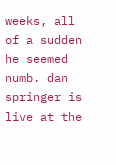weeks, all of a sudden he seemed numb. dan springer is live at the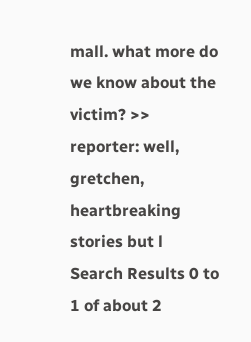mall. what more do we know about the victim? >> reporter: well, gretchen, heartbreaking stories but l
Search Results 0 to 1 of about 2